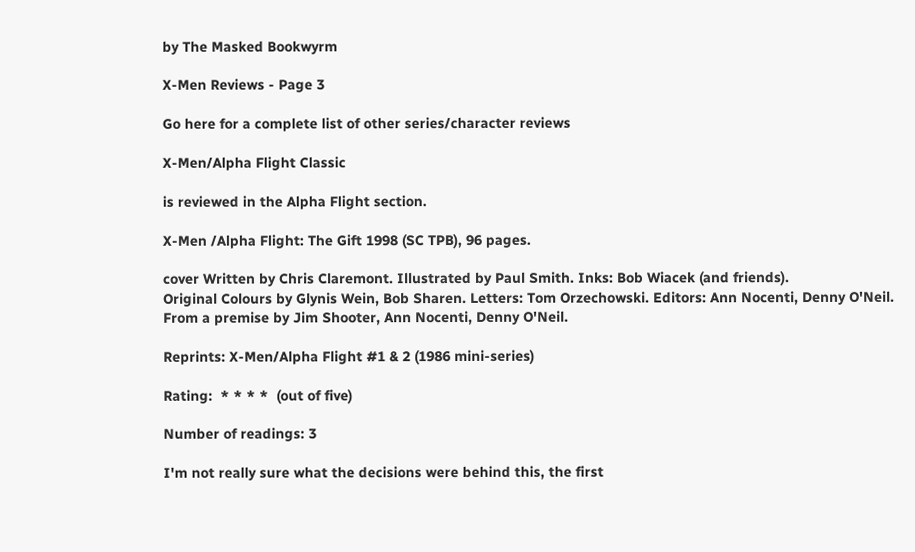by The Masked Bookwyrm

X-Men Reviews - Page 3

Go here for a complete list of other series/character reviews

X-Men/Alpha Flight Classic

is reviewed in the Alpha Flight section.

X-Men /Alpha Flight: The Gift 1998 (SC TPB), 96 pages.

cover Written by Chris Claremont. Illustrated by Paul Smith. Inks: Bob Wiacek (and friends).
Original Colours by Glynis Wein, Bob Sharen. Letters: Tom Orzechowski. Editors: Ann Nocenti, Denny O'Neil.
From a premise by Jim Shooter, Ann Nocenti, Denny O'Neil.

Reprints: X-Men/Alpha Flight #1 & 2 (1986 mini-series)

Rating:  * * * *  (out of five)

Number of readings: 3

I'm not really sure what the decisions were behind this, the first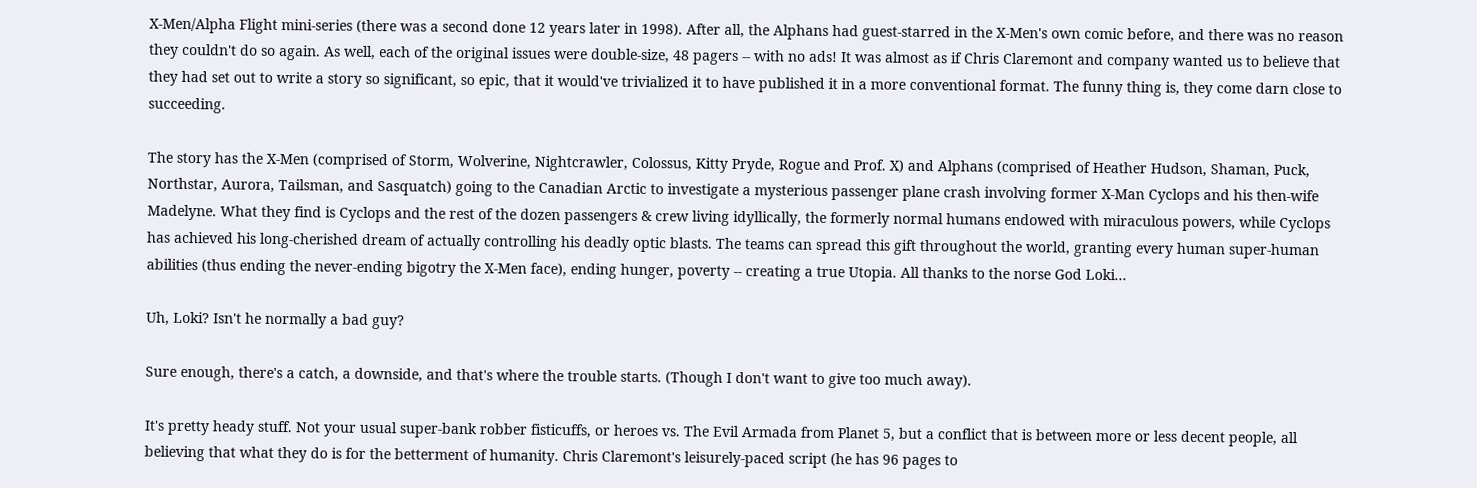X-Men/Alpha Flight mini-series (there was a second done 12 years later in 1998). After all, the Alphans had guest-starred in the X-Men's own comic before, and there was no reason they couldn't do so again. As well, each of the original issues were double-size, 48 pagers -- with no ads! It was almost as if Chris Claremont and company wanted us to believe that they had set out to write a story so significant, so epic, that it would've trivialized it to have published it in a more conventional format. The funny thing is, they come darn close to succeeding.

The story has the X-Men (comprised of Storm, Wolverine, Nightcrawler, Colossus, Kitty Pryde, Rogue and Prof. X) and Alphans (comprised of Heather Hudson, Shaman, Puck, Northstar, Aurora, Tailsman, and Sasquatch) going to the Canadian Arctic to investigate a mysterious passenger plane crash involving former X-Man Cyclops and his then-wife Madelyne. What they find is Cyclops and the rest of the dozen passengers & crew living idyllically, the formerly normal humans endowed with miraculous powers, while Cyclops has achieved his long-cherished dream of actually controlling his deadly optic blasts. The teams can spread this gift throughout the world, granting every human super-human abilities (thus ending the never-ending bigotry the X-Men face), ending hunger, poverty -- creating a true Utopia. All thanks to the norse God Loki...

Uh, Loki? Isn't he normally a bad guy?

Sure enough, there's a catch, a downside, and that's where the trouble starts. (Though I don't want to give too much away).

It's pretty heady stuff. Not your usual super-bank robber fisticuffs, or heroes vs. The Evil Armada from Planet 5, but a conflict that is between more or less decent people, all believing that what they do is for the betterment of humanity. Chris Claremont's leisurely-paced script (he has 96 pages to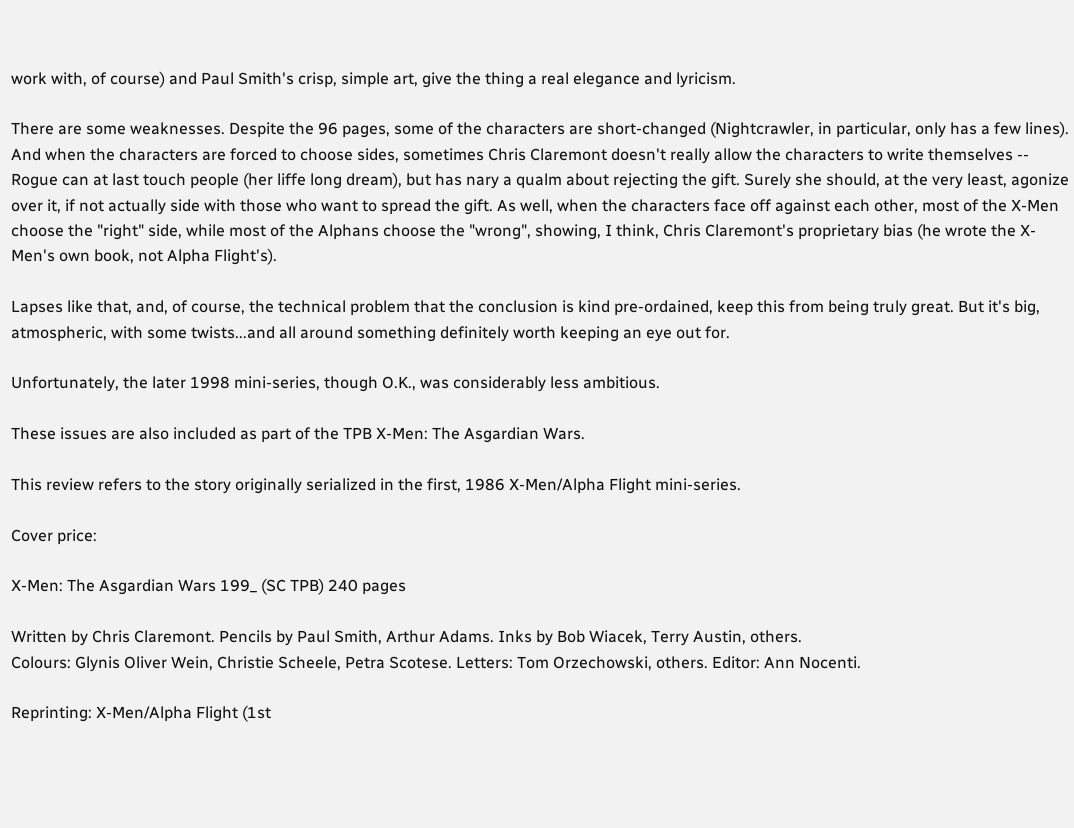work with, of course) and Paul Smith's crisp, simple art, give the thing a real elegance and lyricism.

There are some weaknesses. Despite the 96 pages, some of the characters are short-changed (Nightcrawler, in particular, only has a few lines). And when the characters are forced to choose sides, sometimes Chris Claremont doesn't really allow the characters to write themselves -- Rogue can at last touch people (her liffe long dream), but has nary a qualm about rejecting the gift. Surely she should, at the very least, agonize over it, if not actually side with those who want to spread the gift. As well, when the characters face off against each other, most of the X-Men choose the "right" side, while most of the Alphans choose the "wrong", showing, I think, Chris Claremont's proprietary bias (he wrote the X-Men's own book, not Alpha Flight's).

Lapses like that, and, of course, the technical problem that the conclusion is kind pre-ordained, keep this from being truly great. But it's big, atmospheric, with some twists...and all around something definitely worth keeping an eye out for.

Unfortunately, the later 1998 mini-series, though O.K., was considerably less ambitious.

These issues are also included as part of the TPB X-Men: The Asgardian Wars.

This review refers to the story originally serialized in the first, 1986 X-Men/Alpha Flight mini-series.

Cover price:

X-Men: The Asgardian Wars 199_ (SC TPB) 240 pages

Written by Chris Claremont. Pencils by Paul Smith, Arthur Adams. Inks by Bob Wiacek, Terry Austin, others.
Colours: Glynis Oliver Wein, Christie Scheele, Petra Scotese. Letters: Tom Orzechowski, others. Editor: Ann Nocenti.

Reprinting: X-Men/Alpha Flight (1st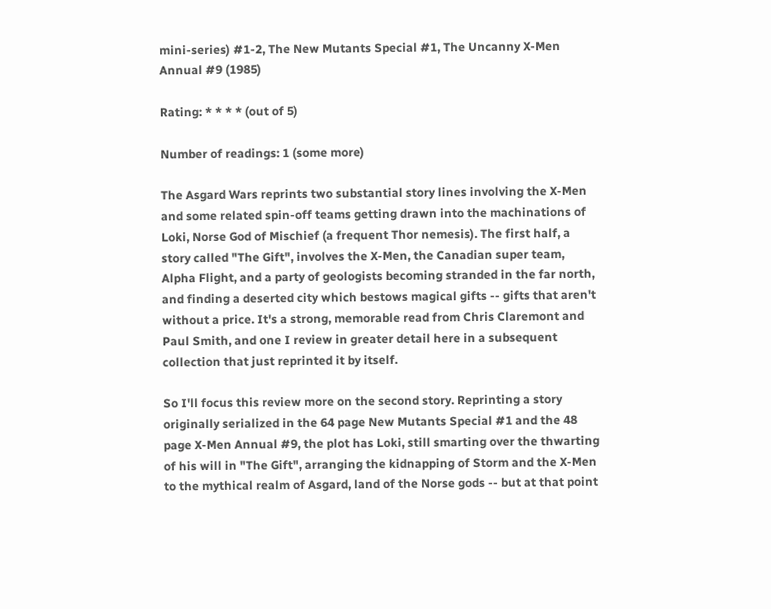mini-series) #1-2, The New Mutants Special #1, The Uncanny X-Men Annual #9 (1985)

Rating: * * * * (out of 5)

Number of readings: 1 (some more)

The Asgard Wars reprints two substantial story lines involving the X-Men and some related spin-off teams getting drawn into the machinations of Loki, Norse God of Mischief (a frequent Thor nemesis). The first half, a story called "The Gift", involves the X-Men, the Canadian super team, Alpha Flight, and a party of geologists becoming stranded in the far north, and finding a deserted city which bestows magical gifts -- gifts that aren't without a price. It's a strong, memorable read from Chris Claremont and Paul Smith, and one I review in greater detail here in a subsequent collection that just reprinted it by itself.

So I'll focus this review more on the second story. Reprinting a story originally serialized in the 64 page New Mutants Special #1 and the 48 page X-Men Annual #9, the plot has Loki, still smarting over the thwarting of his will in "The Gift", arranging the kidnapping of Storm and the X-Men to the mythical realm of Asgard, land of the Norse gods -- but at that point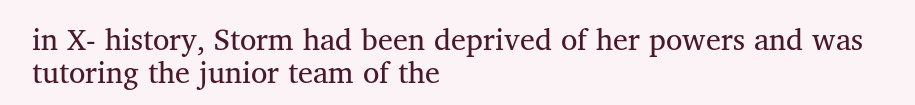in X- history, Storm had been deprived of her powers and was tutoring the junior team of the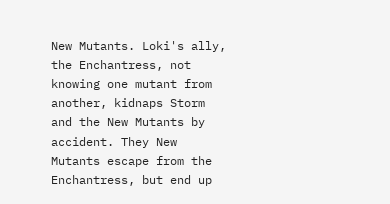New Mutants. Loki's ally, the Enchantress, not knowing one mutant from another, kidnaps Storm and the New Mutants by accident. They New Mutants escape from the Enchantress, but end up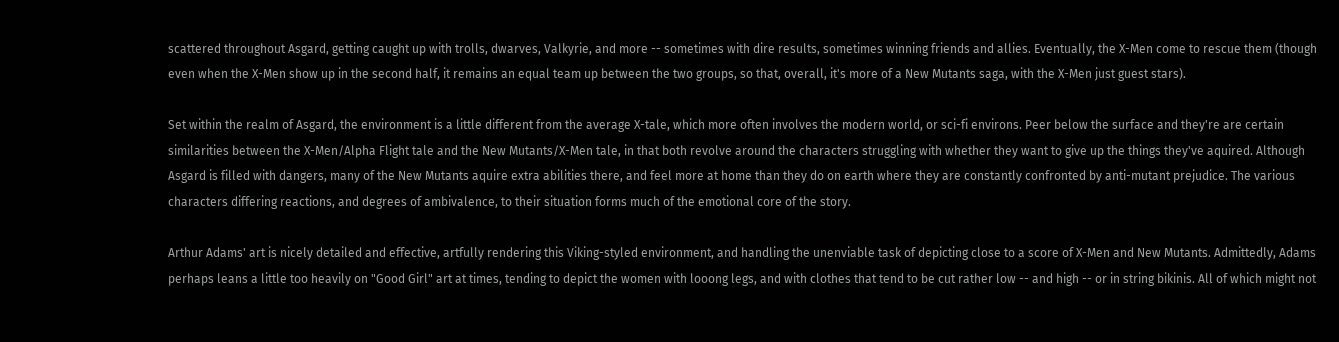scattered throughout Asgard, getting caught up with trolls, dwarves, Valkyrie, and more -- sometimes with dire results, sometimes winning friends and allies. Eventually, the X-Men come to rescue them (though even when the X-Men show up in the second half, it remains an equal team up between the two groups, so that, overall, it's more of a New Mutants saga, with the X-Men just guest stars).

Set within the realm of Asgard, the environment is a little different from the average X-tale, which more often involves the modern world, or sci-fi environs. Peer below the surface and they're are certain similarities between the X-Men/Alpha Flight tale and the New Mutants/X-Men tale, in that both revolve around the characters struggling with whether they want to give up the things they've aquired. Although Asgard is filled with dangers, many of the New Mutants aquire extra abilities there, and feel more at home than they do on earth where they are constantly confronted by anti-mutant prejudice. The various characters differing reactions, and degrees of ambivalence, to their situation forms much of the emotional core of the story.

Arthur Adams' art is nicely detailed and effective, artfully rendering this Viking-styled environment, and handling the unenviable task of depicting close to a score of X-Men and New Mutants. Admittedly, Adams perhaps leans a little too heavily on "Good Girl" art at times, tending to depict the women with looong legs, and with clothes that tend to be cut rather low -- and high -- or in string bikinis. All of which might not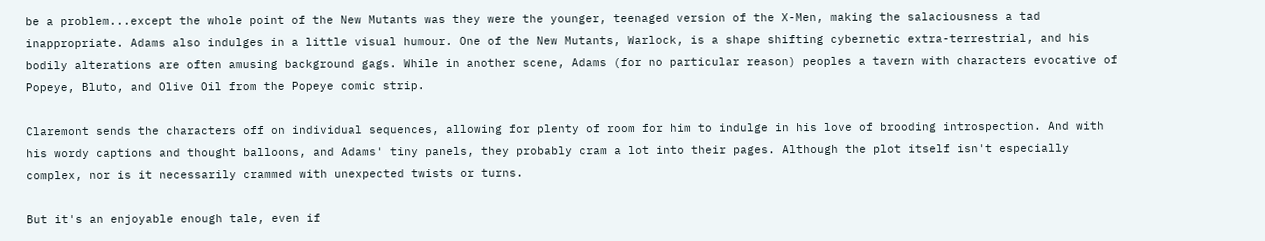be a problem...except the whole point of the New Mutants was they were the younger, teenaged version of the X-Men, making the salaciousness a tad inappropriate. Adams also indulges in a little visual humour. One of the New Mutants, Warlock, is a shape shifting cybernetic extra-terrestrial, and his bodily alterations are often amusing background gags. While in another scene, Adams (for no particular reason) peoples a tavern with characters evocative of Popeye, Bluto, and Olive Oil from the Popeye comic strip.

Claremont sends the characters off on individual sequences, allowing for plenty of room for him to indulge in his love of brooding introspection. And with his wordy captions and thought balloons, and Adams' tiny panels, they probably cram a lot into their pages. Although the plot itself isn't especially complex, nor is it necessarily crammed with unexpected twists or turns.

But it's an enjoyable enough tale, even if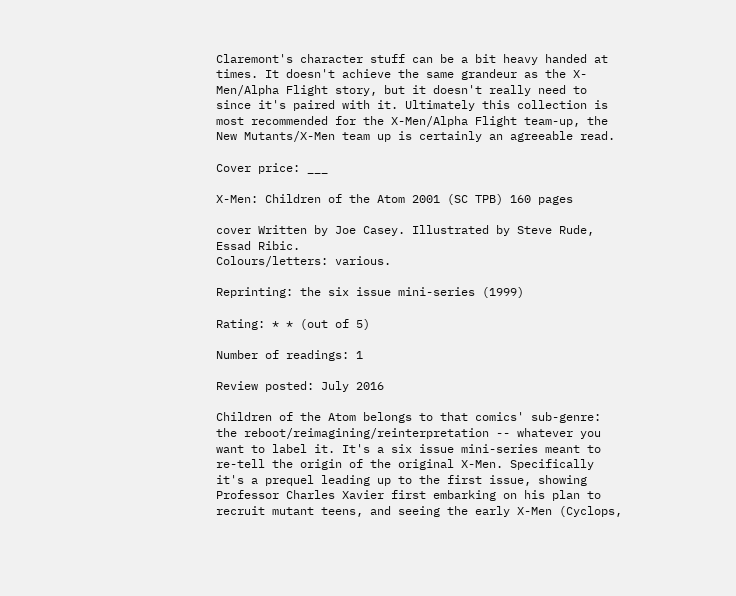Claremont's character stuff can be a bit heavy handed at times. It doesn't achieve the same grandeur as the X-Men/Alpha Flight story, but it doesn't really need to since it's paired with it. Ultimately this collection is most recommended for the X-Men/Alpha Flight team-up, the New Mutants/X-Men team up is certainly an agreeable read.

Cover price: ___

X-Men: Children of the Atom 2001 (SC TPB) 160 pages

cover Written by Joe Casey. Illustrated by Steve Rude, Essad Ribic.
Colours/letters: various.

Reprinting: the six issue mini-series (1999)

Rating: * * (out of 5)

Number of readings: 1

Review posted: July 2016

Children of the Atom belongs to that comics' sub-genre: the reboot/reimagining/reinterpretation -- whatever you want to label it. It's a six issue mini-series meant to re-tell the origin of the original X-Men. Specifically it's a prequel leading up to the first issue, showing Professor Charles Xavier first embarking on his plan to recruit mutant teens, and seeing the early X-Men (Cyclops,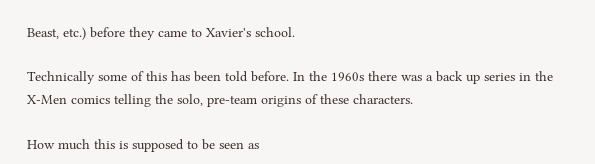Beast, etc.) before they came to Xavier's school.

Technically some of this has been told before. In the 1960s there was a back up series in the X-Men comics telling the solo, pre-team origins of these characters.

How much this is supposed to be seen as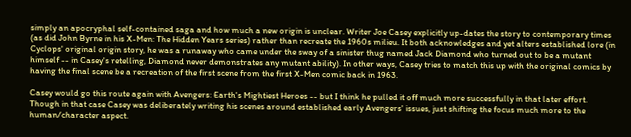simply an apocryphal self-contained saga and how much a new origin is unclear. Writer Joe Casey explicitly up-dates the story to contemporary times (as did John Byrne in his X-Men: The Hidden Years series) rather than recreate the 1960s milieu. It both acknowledges and yet alters established lore (in Cyclops' original origin story, he was a runaway who came under the sway of a sinister thug named Jack Diamond who turned out to be a mutant himself -- in Casey's retelling, Diamond never demonstrates any mutant ability). In other ways, Casey tries to match this up with the original comics by having the final scene be a recreation of the first scene from the first X-Men comic back in 1963.

Casey would go this route again with Avengers: Earth's Mightiest Heroes -- but I think he pulled it off much more successfully in that later effort. Though in that case Casey was deliberately writing his scenes around established early Avengers' issues, just shifting the focus much more to the human/character aspect.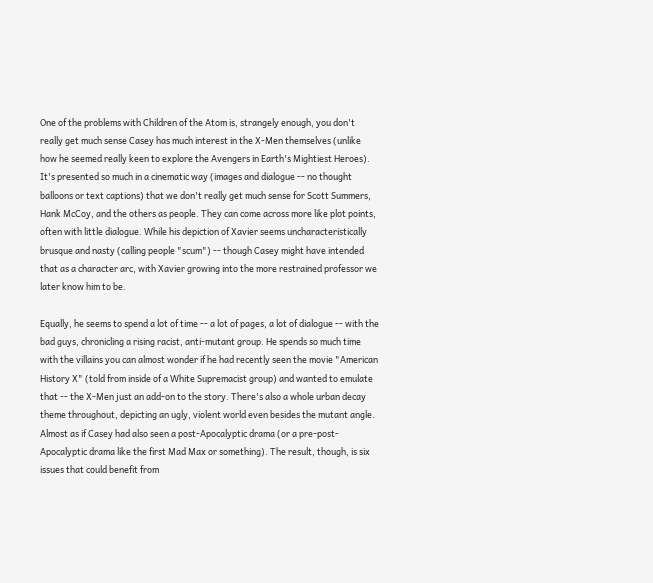One of the problems with Children of the Atom is, strangely enough, you don't really get much sense Casey has much interest in the X-Men themselves (unlike how he seemed really keen to explore the Avengers in Earth's Mightiest Heroes). It's presented so much in a cinematic way (images and dialogue -- no thought balloons or text captions) that we don't really get much sense for Scott Summers, Hank McCoy, and the others as people. They can come across more like plot points, often with little dialogue. While his depiction of Xavier seems uncharacteristically brusque and nasty (calling people "scum") -- though Casey might have intended that as a character arc, with Xavier growing into the more restrained professor we later know him to be.

Equally, he seems to spend a lot of time -- a lot of pages, a lot of dialogue -- with the bad guys, chronicling a rising racist, anti-mutant group. He spends so much time with the villains you can almost wonder if he had recently seen the movie "American History X" (told from inside of a White Supremacist group) and wanted to emulate that -- the X-Men just an add-on to the story. There's also a whole urban decay theme throughout, depicting an ugly, violent world even besides the mutant angle. Almost as if Casey had also seen a post-Apocalyptic drama (or a pre-post-Apocalyptic drama like the first Mad Max or something). The result, though, is six issues that could benefit from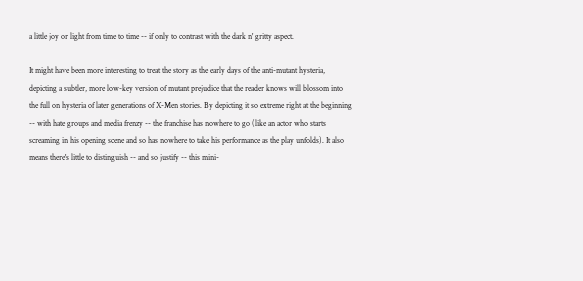a little joy or light from time to time -- if only to contrast with the dark n' gritty aspect.

It might have been more interesting to treat the story as the early days of the anti-mutant hysteria, depicting a subtler, more low-key version of mutant prejudice that the reader knows will blossom into the full on hysteria of later generations of X-Men stories. By depicting it so extreme right at the beginning -- with hate groups and media frenzy -- the franchise has nowhere to go (like an actor who starts screaming in his opening scene and so has nowhere to take his performance as the play unfolds). It also means there's little to distinguish -- and so justify -- this mini-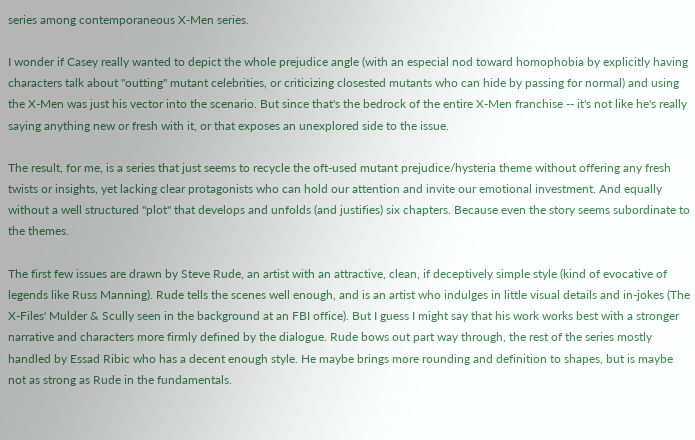series among contemporaneous X-Men series.

I wonder if Casey really wanted to depict the whole prejudice angle (with an especial nod toward homophobia by explicitly having characters talk about "outting" mutant celebrities, or criticizing closested mutants who can hide by passing for normal) and using the X-Men was just his vector into the scenario. But since that's the bedrock of the entire X-Men franchise -- it's not like he's really saying anything new or fresh with it, or that exposes an unexplored side to the issue.

The result, for me, is a series that just seems to recycle the oft-used mutant prejudice/hysteria theme without offering any fresh twists or insights, yet lacking clear protagonists who can hold our attention and invite our emotional investment. And equally without a well structured "plot" that develops and unfolds (and justifies) six chapters. Because even the story seems subordinate to the themes.

The first few issues are drawn by Steve Rude, an artist with an attractive, clean, if deceptively simple style (kind of evocative of legends like Russ Manning). Rude tells the scenes well enough, and is an artist who indulges in little visual details and in-jokes (The X-Files' Mulder & Scully seen in the background at an FBI office). But I guess I might say that his work works best with a stronger narrative and characters more firmly defined by the dialogue. Rude bows out part way through, the rest of the series mostly handled by Essad Ribic who has a decent enough style. He maybe brings more rounding and definition to shapes, but is maybe not as strong as Rude in the fundamentals.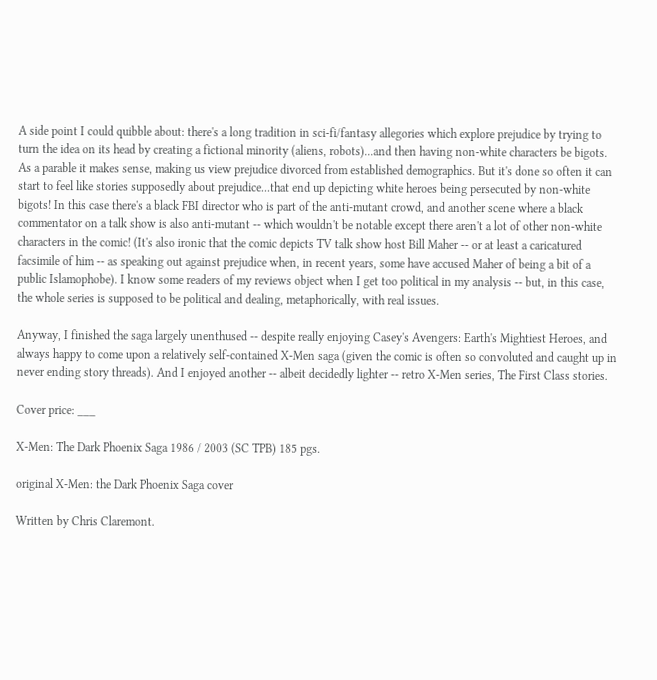A side point I could quibble about: there's a long tradition in sci-fi/fantasy allegories which explore prejudice by trying to turn the idea on its head by creating a fictional minority (aliens, robots)...and then having non-white characters be bigots. As a parable it makes sense, making us view prejudice divorced from established demographics. But it's done so often it can start to feel like stories supposedly about prejudice...that end up depicting white heroes being persecuted by non-white bigots! In this case there's a black FBI director who is part of the anti-mutant crowd, and another scene where a black commentator on a talk show is also anti-mutant -- which wouldn't be notable except there aren't a lot of other non-white characters in the comic! (It's also ironic that the comic depicts TV talk show host Bill Maher -- or at least a caricatured facsimile of him -- as speaking out against prejudice when, in recent years, some have accused Maher of being a bit of a public Islamophobe). I know some readers of my reviews object when I get too political in my analysis -- but, in this case, the whole series is supposed to be political and dealing, metaphorically, with real issues.

Anyway, I finished the saga largely unenthused -- despite really enjoying Casey's Avengers: Earth's Mightiest Heroes, and always happy to come upon a relatively self-contained X-Men saga (given the comic is often so convoluted and caught up in never ending story threads). And I enjoyed another -- albeit decidedly lighter -- retro X-Men series, The First Class stories.

Cover price: ___

X-Men: The Dark Phoenix Saga 1986 / 2003 (SC TPB) 185 pgs.

original X-Men: the Dark Phoenix Saga cover

Written by Chris Claremont.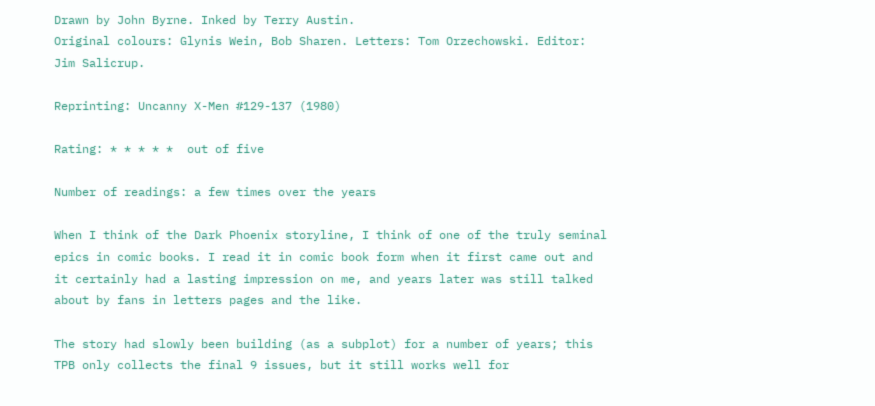Drawn by John Byrne. Inked by Terry Austin.
Original colours: Glynis Wein, Bob Sharen. Letters: Tom Orzechowski. Editor: Jim Salicrup.

Reprinting: Uncanny X-Men #129-137 (1980)

Rating: * * * * *  out of five

Number of readings: a few times over the years

When I think of the Dark Phoenix storyline, I think of one of the truly seminal epics in comic books. I read it in comic book form when it first came out and it certainly had a lasting impression on me, and years later was still talked about by fans in letters pages and the like.

The story had slowly been building (as a subplot) for a number of years; this TPB only collects the final 9 issues, but it still works well for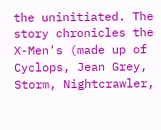the uninitiated. The story chronicles the X-Men's (made up of Cyclops, Jean Grey, Storm, Nightcrawler,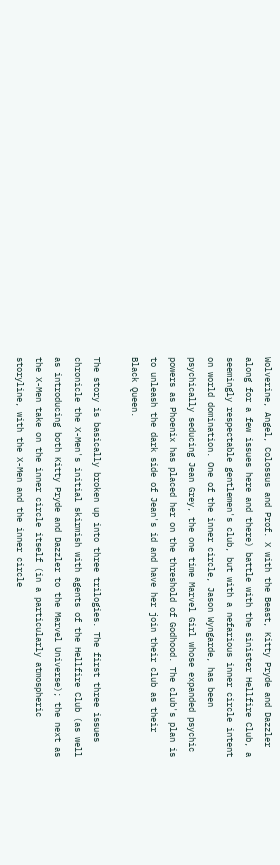Wolverine, Angel, Colossus and Prof. X with the Beast, Kitty Pryde and Dazzler along for a few issues here and there) battle with the sinister Hellfire Club, a seemingly respectable gentlemen's club, but with a nefarious inner circle intent on world domination. One of the inner circle, Jason Wyngarde, has been psychically seducing Jean Grey, the one time Marvel Girl whose expanded psychic powers as Phoenix has placed her on the threshold of Godhood. The club's plan is to unleash the dark side of Jean's id and have her join their club as their Black Queen.

The story is basically broken up into three trilogies. The first three issues chronicle the X-Men's initial skirmish with agents of the Hellfire Club (as well as introducing both Kitty Pryde and Dazzler to the Marvel Universe); the next as the X-Men take on the inner circle itself (in a particularly atmospheric storyline, with the X-Men and the inner circle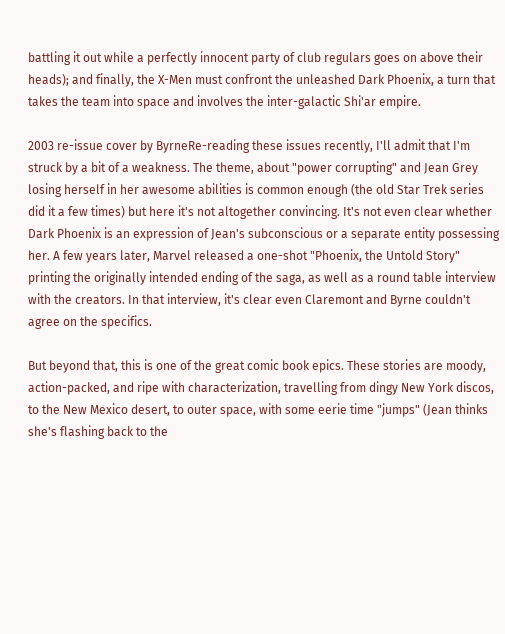battling it out while a perfectly innocent party of club regulars goes on above their heads); and finally, the X-Men must confront the unleashed Dark Phoenix, a turn that takes the team into space and involves the inter-galactic Shi'ar empire.

2003 re-issue cover by ByrneRe-reading these issues recently, I'll admit that I'm struck by a bit of a weakness. The theme, about "power corrupting" and Jean Grey losing herself in her awesome abilities is common enough (the old Star Trek series did it a few times) but here it's not altogether convincing. It's not even clear whether Dark Phoenix is an expression of Jean's subconscious or a separate entity possessing her. A few years later, Marvel released a one-shot "Phoenix, the Untold Story" printing the originally intended ending of the saga, as well as a round table interview with the creators. In that interview, it's clear even Claremont and Byrne couldn't agree on the specifics.

But beyond that, this is one of the great comic book epics. These stories are moody, action-packed, and ripe with characterization, travelling from dingy New York discos, to the New Mexico desert, to outer space, with some eerie time "jumps" (Jean thinks she's flashing back to the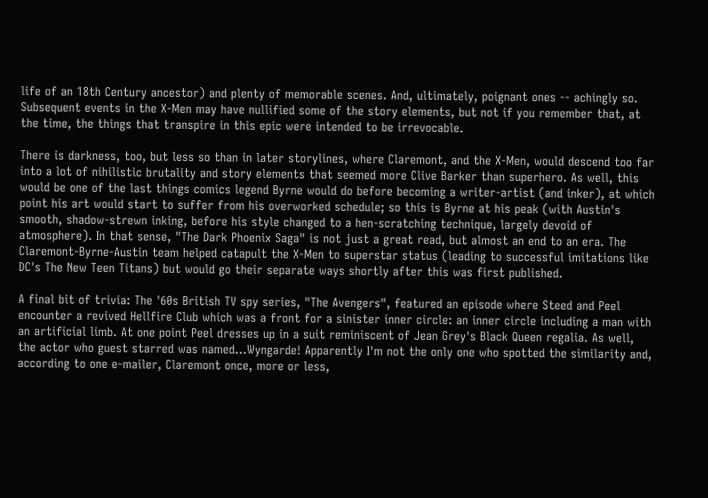life of an 18th Century ancestor) and plenty of memorable scenes. And, ultimately, poignant ones -- achingly so. Subsequent events in the X-Men may have nullified some of the story elements, but not if you remember that, at the time, the things that transpire in this epic were intended to be irrevocable.

There is darkness, too, but less so than in later storylines, where Claremont, and the X-Men, would descend too far into a lot of nihilistic brutality and story elements that seemed more Clive Barker than superhero. As well, this would be one of the last things comics legend Byrne would do before becoming a writer-artist (and inker), at which point his art would start to suffer from his overworked schedule; so this is Byrne at his peak (with Austin's smooth, shadow-strewn inking, before his style changed to a hen-scratching technique, largely devoid of atmosphere). In that sense, "The Dark Phoenix Saga" is not just a great read, but almost an end to an era. The Claremont-Byrne-Austin team helped catapult the X-Men to superstar status (leading to successful imitations like DC's The New Teen Titans) but would go their separate ways shortly after this was first published.

A final bit of trivia: The '60s British TV spy series, "The Avengers", featured an episode where Steed and Peel encounter a revived Hellfire Club which was a front for a sinister inner circle: an inner circle including a man with an artificial limb. At one point Peel dresses up in a suit reminiscent of Jean Grey's Black Queen regalia. As well, the actor who guest starred was named...Wyngarde! Apparently I'm not the only one who spotted the similarity and, according to one e-mailer, Claremont once, more or less,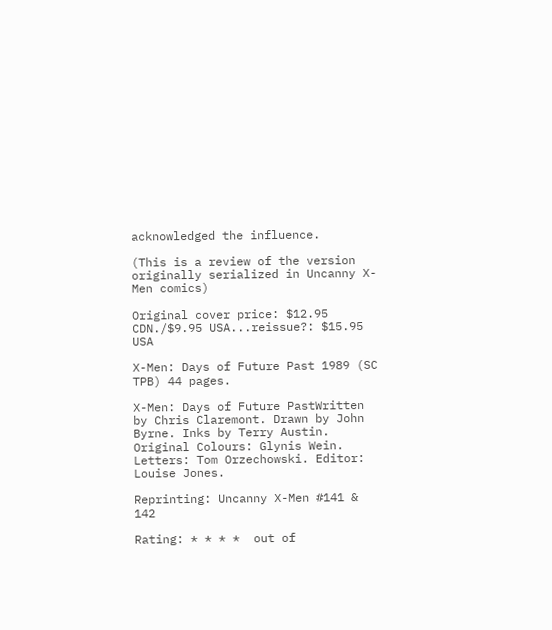acknowledged the influence.

(This is a review of the version originally serialized in Uncanny X-Men comics)

Original cover price: $12.95 CDN./$9.95 USA...reissue?: $15.95 USA

X-Men: Days of Future Past 1989 (SC TPB) 44 pages.

X-Men: Days of Future PastWritten by Chris Claremont. Drawn by John Byrne. Inks by Terry Austin.
Original Colours: Glynis Wein. Letters: Tom Orzechowski. Editor: Louise Jones.

Reprinting: Uncanny X-Men #141 & 142

Rating: * * * *  out of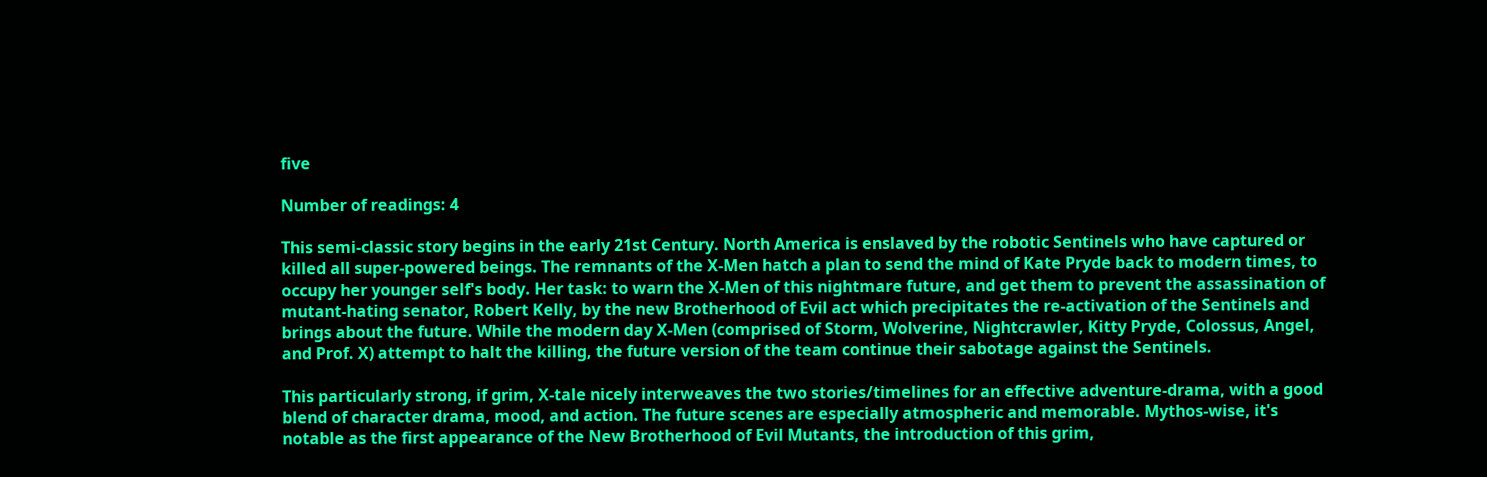five

Number of readings: 4

This semi-classic story begins in the early 21st Century. North America is enslaved by the robotic Sentinels who have captured or killed all super-powered beings. The remnants of the X-Men hatch a plan to send the mind of Kate Pryde back to modern times, to occupy her younger self's body. Her task: to warn the X-Men of this nightmare future, and get them to prevent the assassination of mutant-hating senator, Robert Kelly, by the new Brotherhood of Evil act which precipitates the re-activation of the Sentinels and brings about the future. While the modern day X-Men (comprised of Storm, Wolverine, Nightcrawler, Kitty Pryde, Colossus, Angel, and Prof. X) attempt to halt the killing, the future version of the team continue their sabotage against the Sentinels.

This particularly strong, if grim, X-tale nicely interweaves the two stories/timelines for an effective adventure-drama, with a good blend of character drama, mood, and action. The future scenes are especially atmospheric and memorable. Mythos-wise, it's notable as the first appearance of the New Brotherhood of Evil Mutants, the introduction of this grim,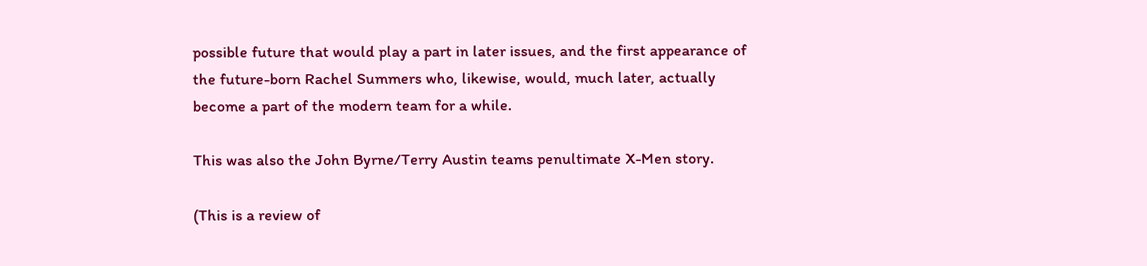possible future that would play a part in later issues, and the first appearance of the future-born Rachel Summers who, likewise, would, much later, actually become a part of the modern team for a while.

This was also the John Byrne/Terry Austin teams penultimate X-Men story.

(This is a review of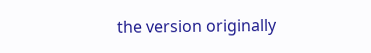the version originally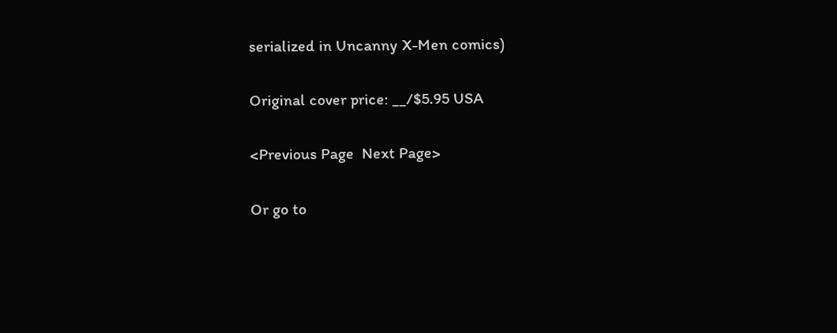serialized in Uncanny X-Men comics)

Original cover price: __/$5.95 USA

<Previous Page  Next Page>

Or go to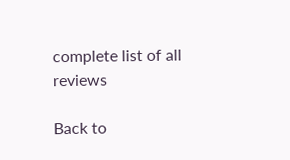complete list of all reviews

Back to